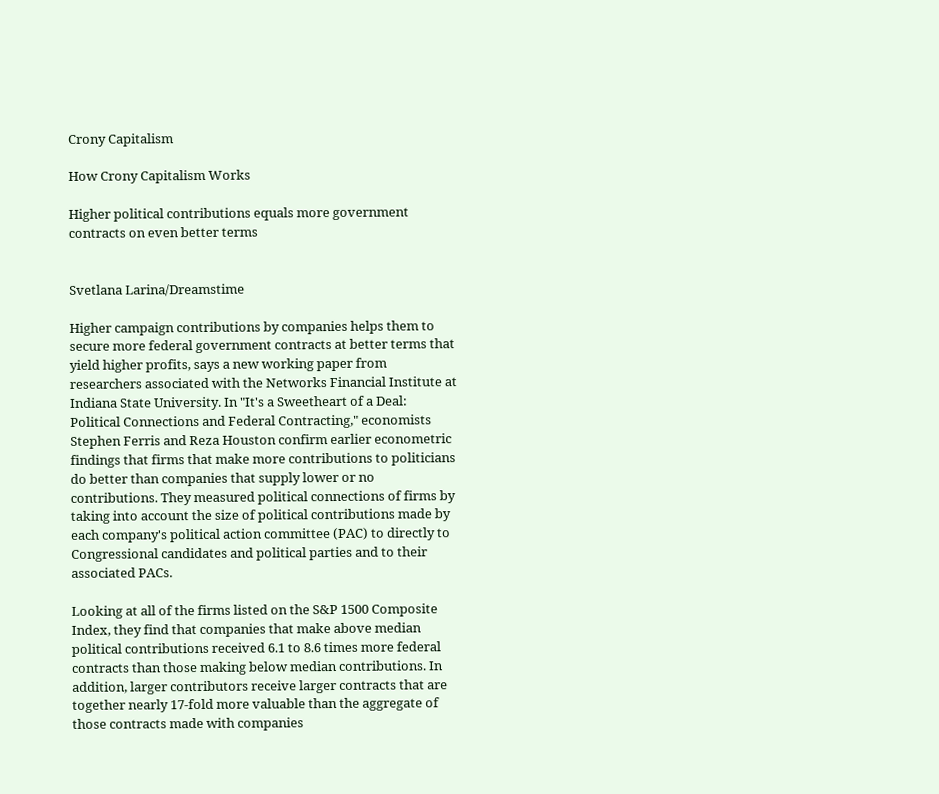Crony Capitalism

How Crony Capitalism Works

Higher political contributions equals more government contracts on even better terms


Svetlana Larina/Dreamstime

Higher campaign contributions by companies helps them to secure more federal government contracts at better terms that yield higher profits, says a new working paper from researchers associated with the Networks Financial Institute at Indiana State University. In "It's a Sweetheart of a Deal: Political Connections and Federal Contracting," economists Stephen Ferris and Reza Houston confirm earlier econometric findings that firms that make more contributions to politicians do better than companies that supply lower or no contributions. They measured political connections of firms by taking into account the size of political contributions made by each company's political action committee (PAC) to directly to Congressional candidates and political parties and to their associated PACs.

Looking at all of the firms listed on the S&P 1500 Composite Index, they find that companies that make above median political contributions received 6.1 to 8.6 times more federal contracts than those making below median contributions. In addition, larger contributors receive larger contracts that are together nearly 17-fold more valuable than the aggregate of those contracts made with companies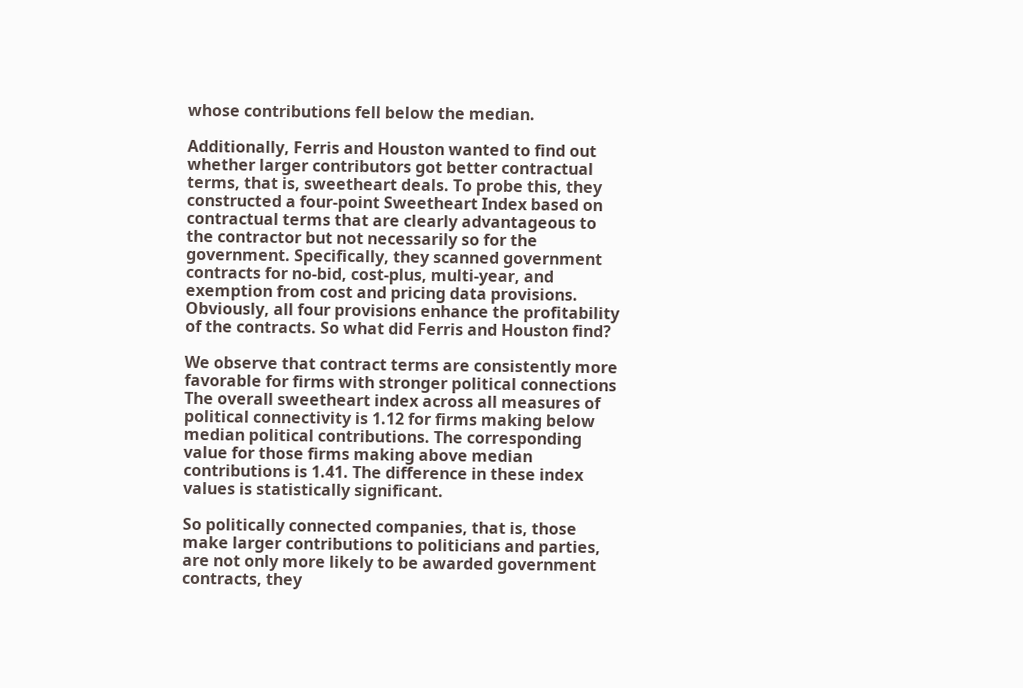whose contributions fell below the median.

Additionally, Ferris and Houston wanted to find out whether larger contributors got better contractual terms, that is, sweetheart deals. To probe this, they constructed a four-point Sweetheart Index based on contractual terms that are clearly advantageous to the contractor but not necessarily so for the government. Specifically, they scanned government contracts for no-bid, cost-plus, multi-year, and exemption from cost and pricing data provisions. Obviously, all four provisions enhance the profitability of the contracts. So what did Ferris and Houston find?

We observe that contract terms are consistently more favorable for firms with stronger political connections The overall sweetheart index across all measures of political connectivity is 1.12 for firms making below median political contributions. The corresponding value for those firms making above median contributions is 1.41. The difference in these index values is statistically significant.

So politically connected companies, that is, those make larger contributions to politicians and parties, are not only more likely to be awarded government contracts, they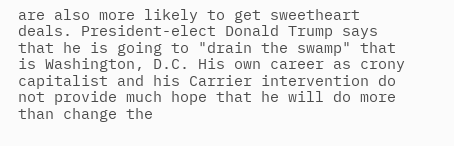are also more likely to get sweetheart deals. President-elect Donald Trump says that he is going to "drain the swamp" that is Washington, D.C. His own career as crony capitalist and his Carrier intervention do not provide much hope that he will do more than change the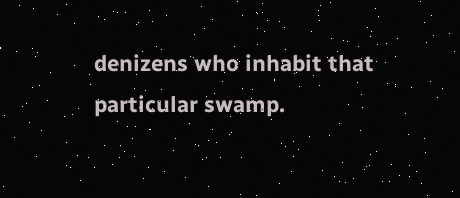denizens who inhabit that particular swamp.